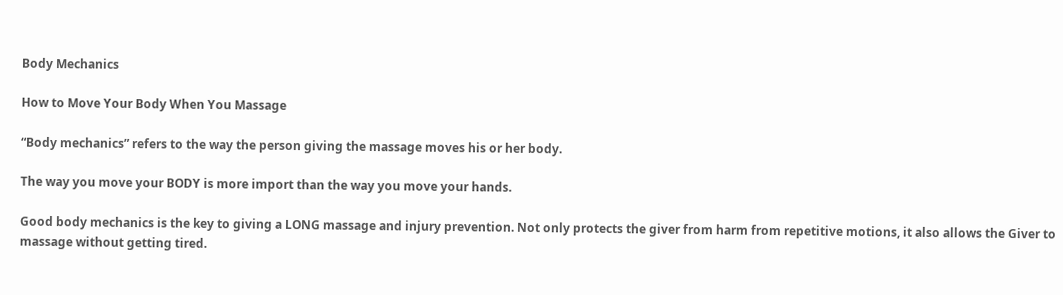Body Mechanics

How to Move Your Body When You Massage

“Body mechanics” refers to the way the person giving the massage moves his or her body.

The way you move your BODY is more import than the way you move your hands.

Good body mechanics is the key to giving a LONG massage and injury prevention. Not only protects the giver from harm from repetitive motions, it also allows the Giver to massage without getting tired.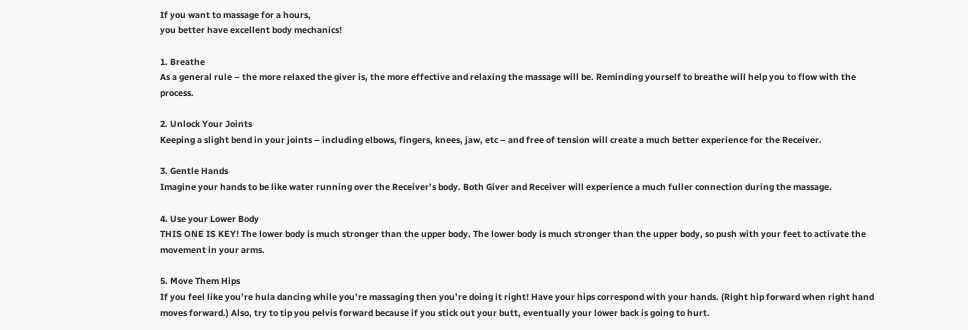If you want to massage for a hours,
you better have excellent body mechanics!

1. Breathe
As a general rule – the more relaxed the giver is, the more effective and relaxing the massage will be. Reminding yourself to breathe will help you to flow with the process.

2. Unlock Your Joints
Keeping a slight bend in your joints – including elbows, fingers, knees, jaw, etc – and free of tension will create a much better experience for the Receiver.

3. Gentle Hands
Imagine your hands to be like water running over the Receiver’s body. Both Giver and Receiver will experience a much fuller connection during the massage.

4. Use your Lower Body
THIS ONE IS KEY! The lower body is much stronger than the upper body. The lower body is much stronger than the upper body, so push with your feet to activate the movement in your arms.

5. Move Them Hips
If you feel like you’re hula dancing while you’re massaging then you’re doing it right! Have your hips correspond with your hands. (Right hip forward when right hand moves forward.) Also, try to tip you pelvis forward because if you stick out your butt, eventually your lower back is going to hurt.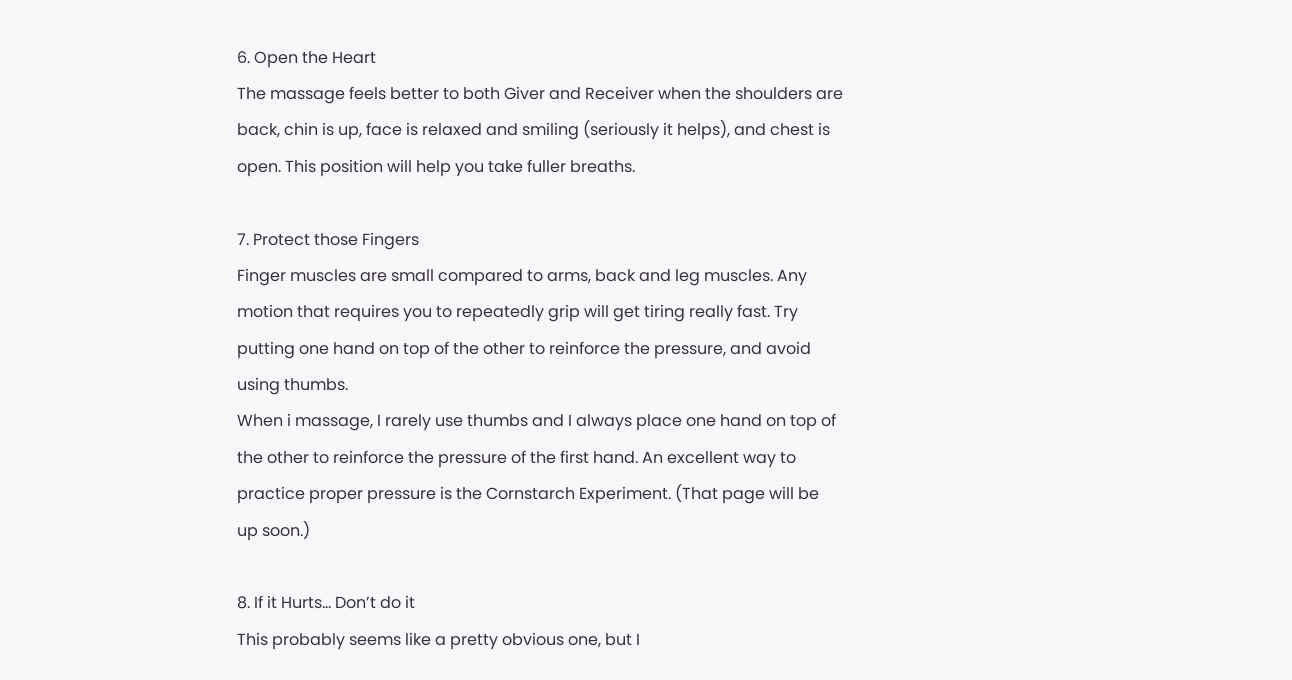6. Open the Heart
The massage feels better to both Giver and Receiver when the shoulders are back, chin is up, face is relaxed and smiling (seriously it helps), and chest is open. This position will help you take fuller breaths.

7. Protect those Fingers
Finger muscles are small compared to arms, back and leg muscles. Any motion that requires you to repeatedly grip will get tiring really fast. Try putting one hand on top of the other to reinforce the pressure, and avoid using thumbs.
When i massage, I rarely use thumbs and I always place one hand on top of the other to reinforce the pressure of the first hand. An excellent way to practice proper pressure is the Cornstarch Experiment. (That page will be up soon.)

8. If it Hurts… Don’t do it
This probably seems like a pretty obvious one, but I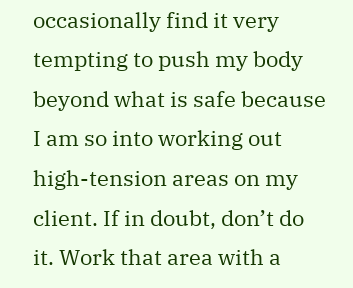occasionally find it very tempting to push my body beyond what is safe because I am so into working out high-tension areas on my client. If in doubt, don’t do it. Work that area with a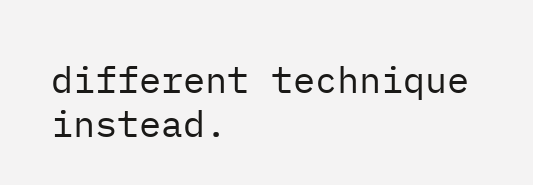different technique instead.